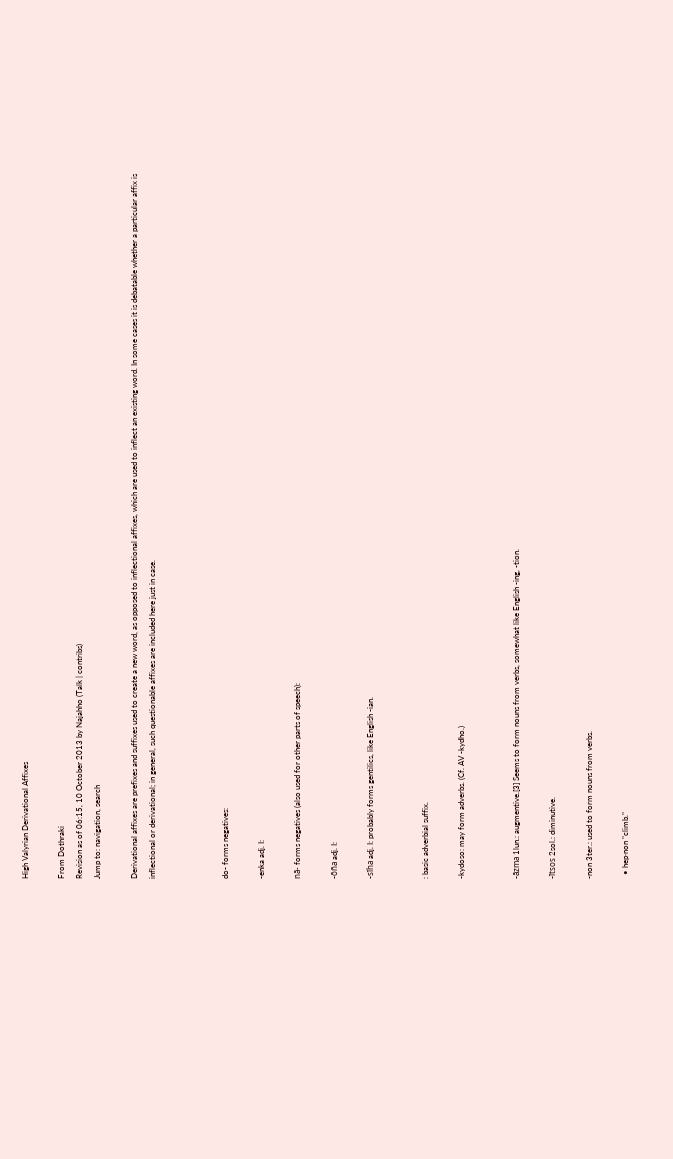High Valyrian Derivational Affixes

From Dothraki
Revision as of 06:15, 10 October 2013 by Najahho (Talk | contribs)
Jump to: navigation, search

Derivational affixes are prefixes and suffixes used to create a new word, as opposed to inflectional affixes, which are used to inflect an existing word. In some cases it is debatable whether a particular affix is inflectional or derivational; in general, such questionable affixes are included here just in case.



do- forms negatives:

-enka adj. I:

nā- forms negatives (also used for other parts of speech):

-ōña adj. I:

-sīha adj. I: probably forms gentilics, like English -ian.


: basic adverbial suffix.

-kydoso: may form adverbs. (Cf. AV -kydho.)


-āzma 1lun.: augmentive.[3] Seems to form nouns from verbs, somewhat like English -ing, -tion.

-ītsos 2sol.: diminutive.

-non 3ter.: used to form nouns from verbs.

  • hep·non "climb."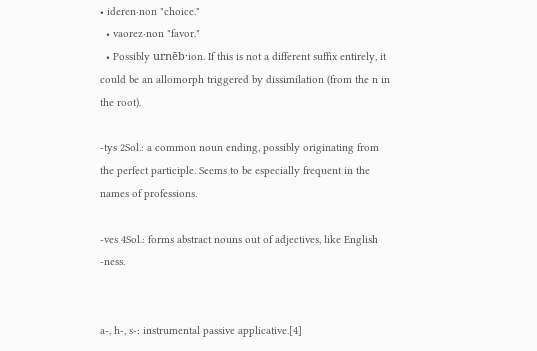• ideren·non "choice."
  • vaorez·non "favor."
  • Possibly urnēb·ion. If this is not a different suffix entirely, it could be an allomorph triggered by dissimilation (from the n in the root).

-tys 2Sol.: a common noun ending, possibly originating from the perfect participle. Seems to be especially frequent in the names of professions.

-ves 4Sol.: forms abstract nouns out of adjectives, like English -ness.


a-, h-, s-: instrumental passive applicative.[4]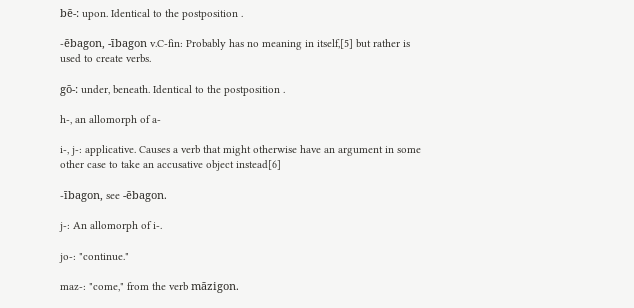bē-: upon. Identical to the postposition .

-ēbagon, -ībagon v.C-fin: Probably has no meaning in itself,[5] but rather is used to create verbs.

gō-: under, beneath. Identical to the postposition .

h-, an allomorph of a-

i-, j-: applicative. Causes a verb that might otherwise have an argument in some other case to take an accusative object instead[6]

-ībagon, see -ēbagon.

j-: An allomorph of i-.

jo-: "continue."

maz-: "come," from the verb māzigon.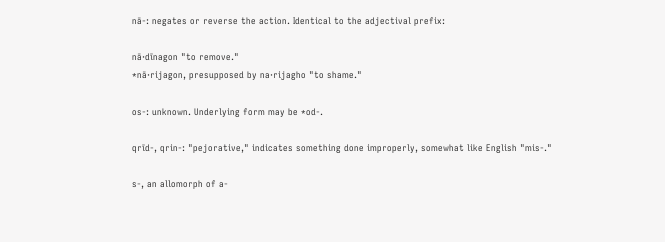nā-: negates or reverse the action. Identical to the adjectival prefix:

nā·dīnagon "to remove."
*nā·rijagon, presupposed by na·rijagho "to shame."

os-: unknown. Underlying form may be *od-.

qrīd-, qrin-: "pejorative," indicates something done improperly, somewhat like English "mis-."

s-, an allomorph of a-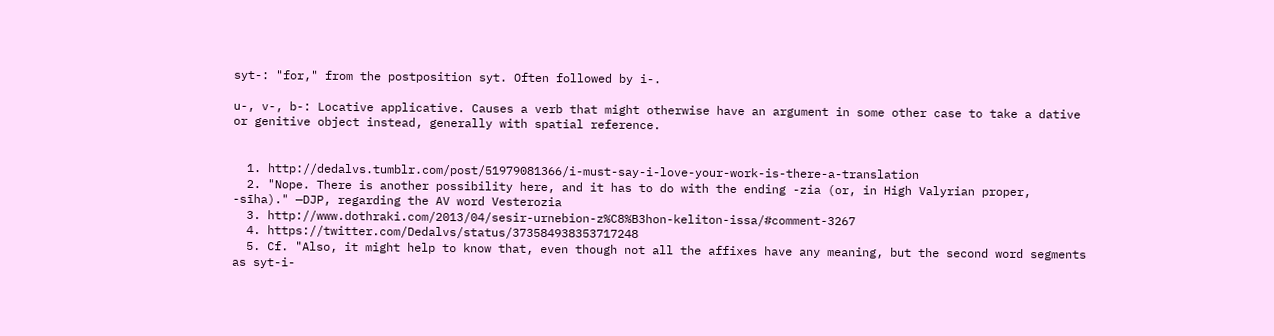syt-: "for," from the postposition syt. Often followed by i-.

u-, v-, b-: Locative applicative. Causes a verb that might otherwise have an argument in some other case to take a dative or genitive object instead, generally with spatial reference.


  1. http://dedalvs.tumblr.com/post/51979081366/i-must-say-i-love-your-work-is-there-a-translation
  2. "Nope. There is another possibility here, and it has to do with the ending -zia (or, in High Valyrian proper, -sīha)." —DJP, regarding the AV word Vesterozia
  3. http://www.dothraki.com/2013/04/sesir-urnebion-z%C8%B3hon-keliton-issa/#comment-3267
  4. https://twitter.com/Dedalvs/status/373584938353717248
  5. Cf. "Also, it might help to know that, even though not all the affixes have any meaning, but the second word segments as syt-i-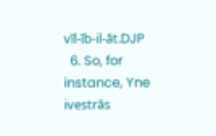vīl-īb-il-āt.DJP
  6. So, for instance, Yne ivestrās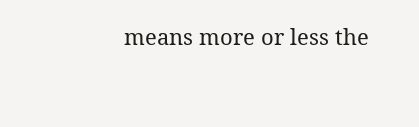means more or less the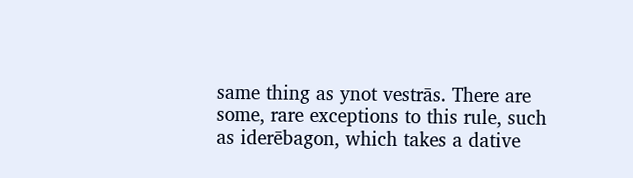same thing as ynot vestrās. There are some, rare exceptions to this rule, such as iderēbagon, which takes a dative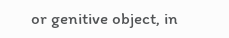or genitive object, in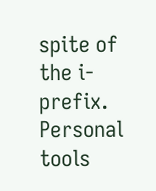spite of the i- prefix.
Personal tools